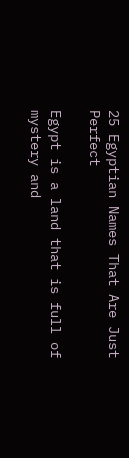25 Egyptian Names That Are Just Perfect

Egypt is a land that is full of mystery and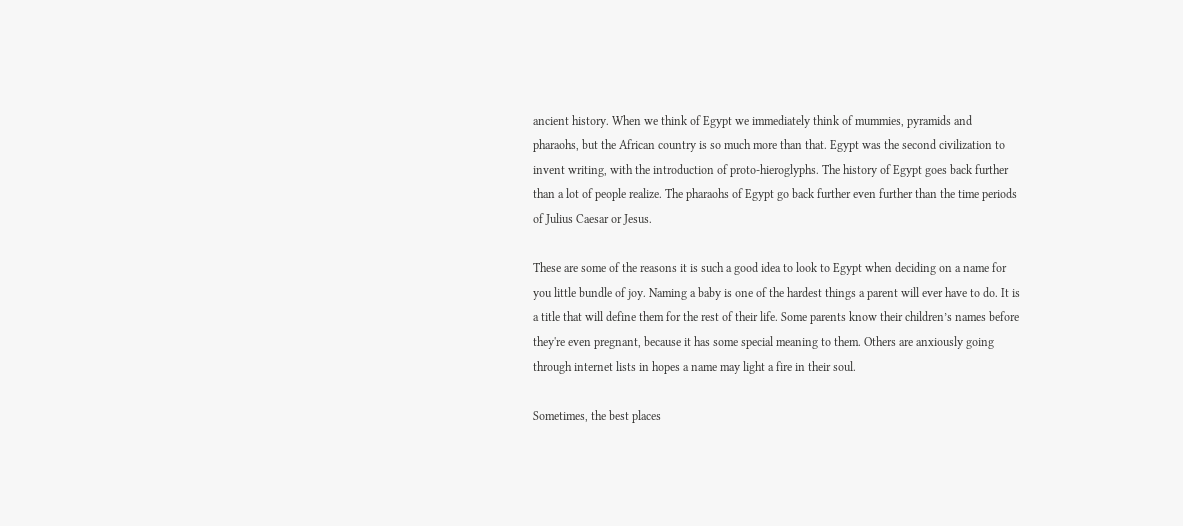ancient history. When we think of Egypt we immediately think of mummies, pyramids and pharaohs, but the African country is so much more than that. Egypt was the second civilization to invent writing, with the introduction of proto-hieroglyphs. The history of Egypt goes back further than a lot of people realize. The pharaohs of Egypt go back further even further than the time periods of Julius Caesar or Jesus.

These are some of the reasons it is such a good idea to look to Egypt when deciding on a name for you little bundle of joy. Naming a baby is one of the hardest things a parent will ever have to do. It is a title that will define them for the rest of their life. Some parents know their children’s names before they're even pregnant, because it has some special meaning to them. Others are anxiously going through internet lists in hopes a name may light a fire in their soul.

Sometimes, the best places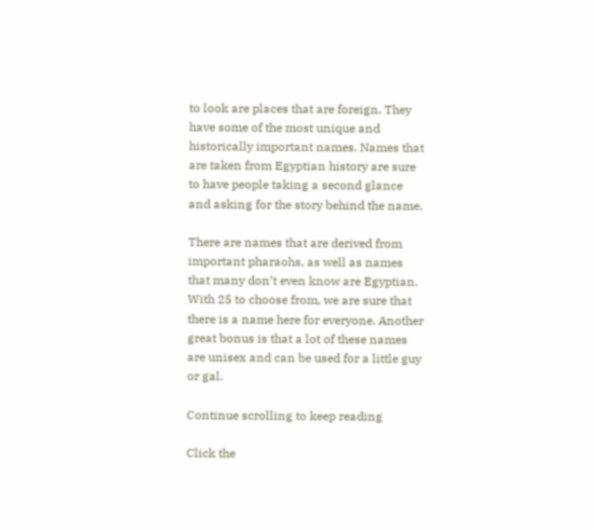to look are places that are foreign. They have some of the most unique and historically important names. Names that are taken from Egyptian history are sure to have people taking a second glance and asking for the story behind the name.

There are names that are derived from important pharaohs, as well as names that many don’t even know are Egyptian. With 25 to choose from, we are sure that there is a name here for everyone. Another great bonus is that a lot of these names are unisex and can be used for a little guy or gal.

Continue scrolling to keep reading

Click the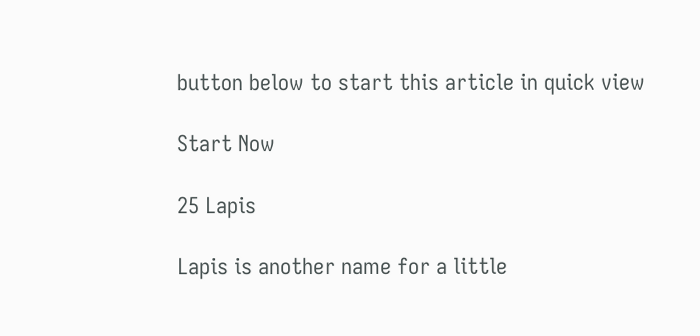button below to start this article in quick view

Start Now

25 Lapis

Lapis is another name for a little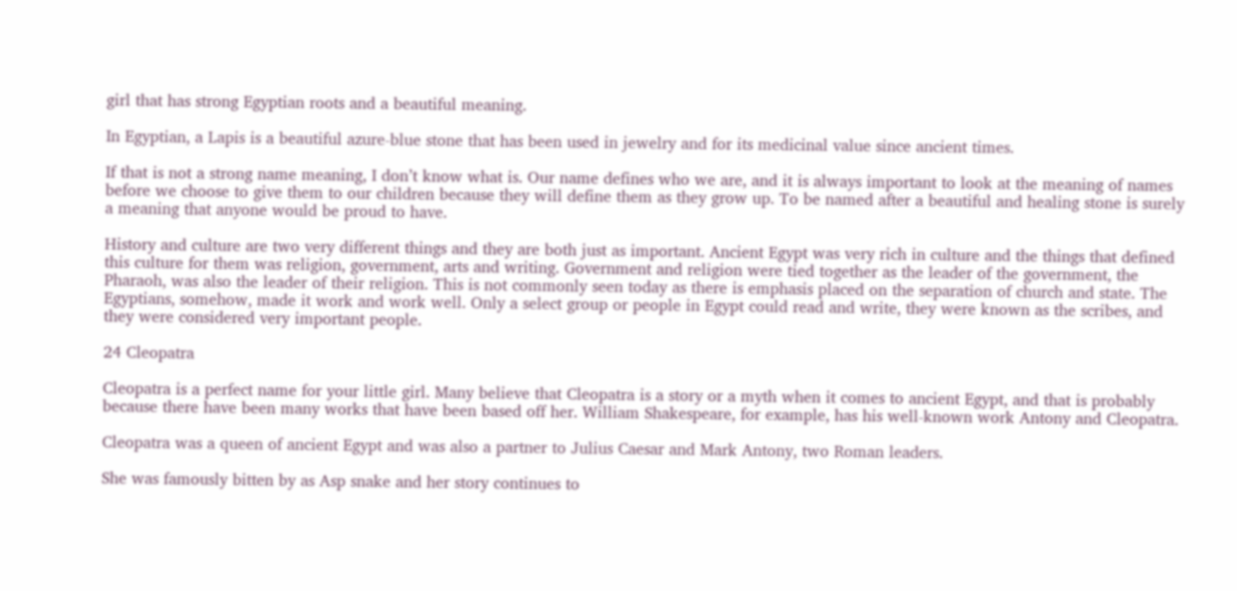girl that has strong Egyptian roots and a beautiful meaning.

In Egyptian, a Lapis is a beautiful azure-blue stone that has been used in jewelry and for its medicinal value since ancient times.

If that is not a strong name meaning, I don’t know what is. Our name defines who we are, and it is always important to look at the meaning of names before we choose to give them to our children because they will define them as they grow up. To be named after a beautiful and healing stone is surely a meaning that anyone would be proud to have.

History and culture are two very different things and they are both just as important. Ancient Egypt was very rich in culture and the things that defined this culture for them was religion, government, arts and writing. Government and religion were tied together as the leader of the government, the Pharaoh, was also the leader of their religion. This is not commonly seen today as there is emphasis placed on the separation of church and state. The Egyptians, somehow, made it work and work well. Only a select group or people in Egypt could read and write, they were known as the scribes, and they were considered very important people.

24 Cleopatra

Cleopatra is a perfect name for your little girl. Many believe that Cleopatra is a story or a myth when it comes to ancient Egypt, and that is probably because there have been many works that have been based off her. William Shakespeare, for example, has his well-known work Antony and Cleopatra.

Cleopatra was a queen of ancient Egypt and was also a partner to Julius Caesar and Mark Antony, two Roman leaders.

She was famously bitten by as Asp snake and her story continues to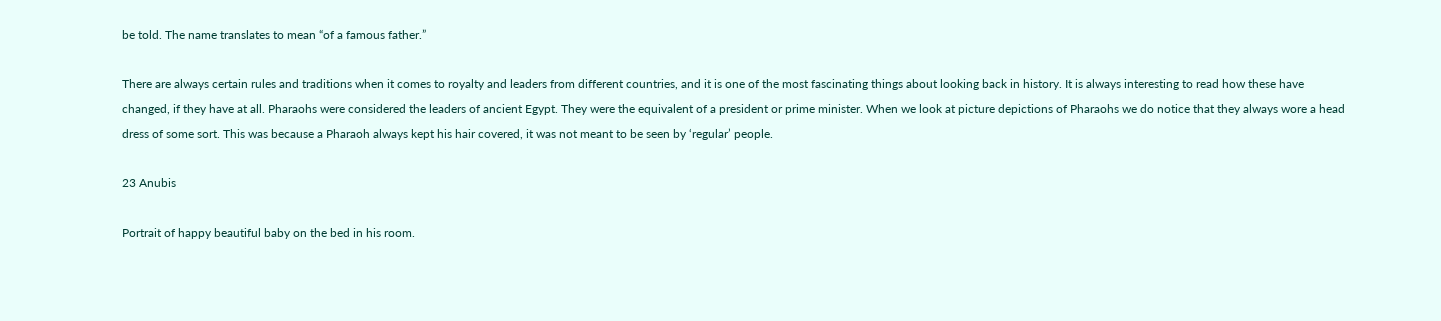be told. The name translates to mean “of a famous father.”

There are always certain rules and traditions when it comes to royalty and leaders from different countries, and it is one of the most fascinating things about looking back in history. It is always interesting to read how these have changed, if they have at all. Pharaohs were considered the leaders of ancient Egypt. They were the equivalent of a president or prime minister. When we look at picture depictions of Pharaohs we do notice that they always wore a head dress of some sort. This was because a Pharaoh always kept his hair covered, it was not meant to be seen by ‘regular’ people.

23 Anubis

Portrait of happy beautiful baby on the bed in his room.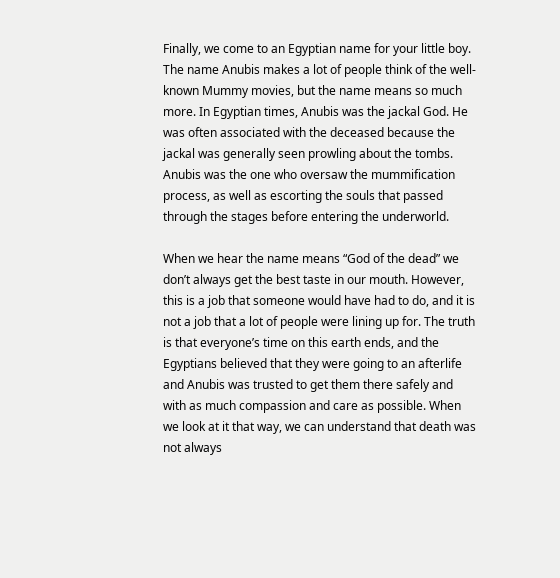Finally, we come to an Egyptian name for your little boy. The name Anubis makes a lot of people think of the well-known Mummy movies, but the name means so much more. In Egyptian times, Anubis was the jackal God. He was often associated with the deceased because the jackal was generally seen prowling about the tombs. Anubis was the one who oversaw the mummification process, as well as escorting the souls that passed through the stages before entering the underworld.

When we hear the name means “God of the dead” we don’t always get the best taste in our mouth. However, this is a job that someone would have had to do, and it is not a job that a lot of people were lining up for. The truth is that everyone’s time on this earth ends, and the Egyptians believed that they were going to an afterlife and Anubis was trusted to get them there safely and with as much compassion and care as possible. When we look at it that way, we can understand that death was not always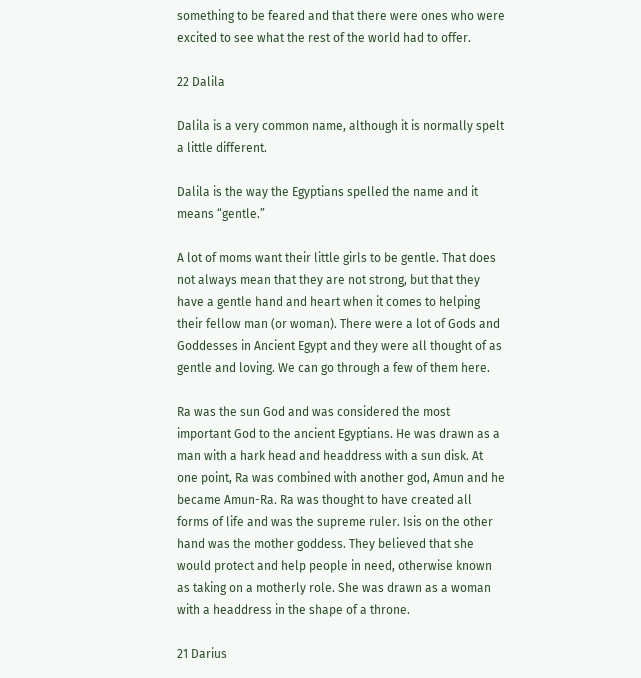something to be feared and that there were ones who were excited to see what the rest of the world had to offer.

22 Dalila

Dalila is a very common name, although it is normally spelt a little different.

Dalila is the way the Egyptians spelled the name and it means “gentle.”

A lot of moms want their little girls to be gentle. That does not always mean that they are not strong, but that they have a gentle hand and heart when it comes to helping their fellow man (or woman). There were a lot of Gods and Goddesses in Ancient Egypt and they were all thought of as gentle and loving. We can go through a few of them here.

Ra was the sun God and was considered the most important God to the ancient Egyptians. He was drawn as a man with a hark head and headdress with a sun disk. At one point, Ra was combined with another god, Amun and he became Amun-Ra. Ra was thought to have created all forms of life and was the supreme ruler. Isis on the other hand was the mother goddess. They believed that she would protect and help people in need, otherwise known as taking on a motherly role. She was drawn as a woman with a headdress in the shape of a throne.

21 Darius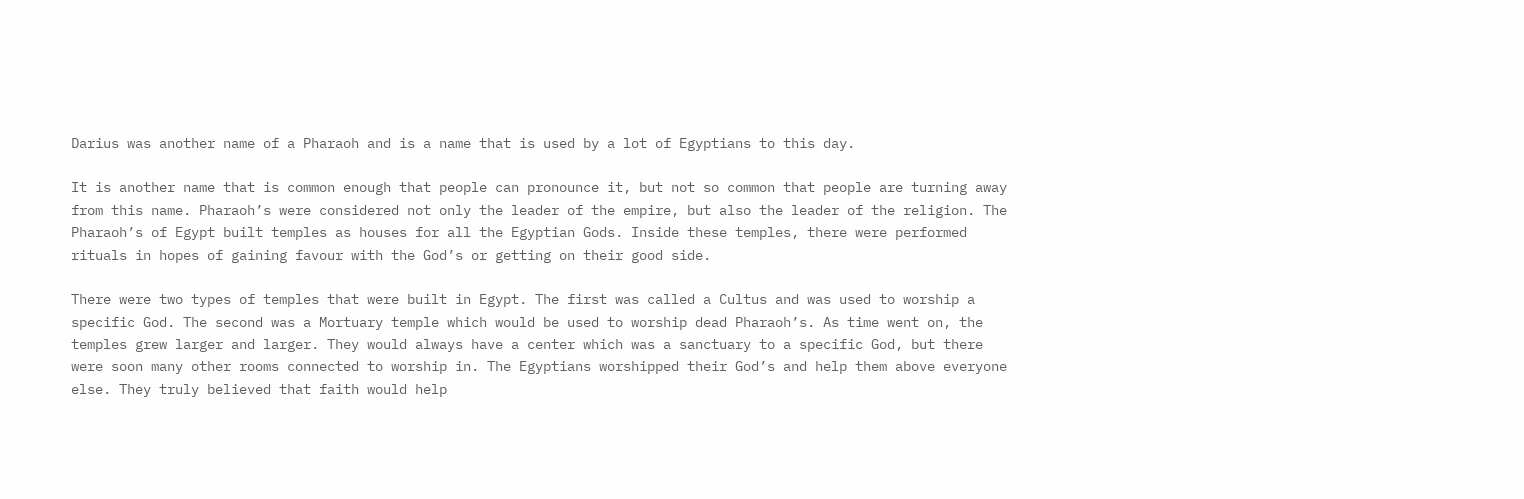Darius was another name of a Pharaoh and is a name that is used by a lot of Egyptians to this day.

It is another name that is common enough that people can pronounce it, but not so common that people are turning away from this name. Pharaoh’s were considered not only the leader of the empire, but also the leader of the religion. The Pharaoh’s of Egypt built temples as houses for all the Egyptian Gods. Inside these temples, there were performed rituals in hopes of gaining favour with the God’s or getting on their good side.

There were two types of temples that were built in Egypt. The first was called a Cultus and was used to worship a specific God. The second was a Mortuary temple which would be used to worship dead Pharaoh’s. As time went on, the temples grew larger and larger. They would always have a center which was a sanctuary to a specific God, but there were soon many other rooms connected to worship in. The Egyptians worshipped their God’s and help them above everyone else. They truly believed that faith would help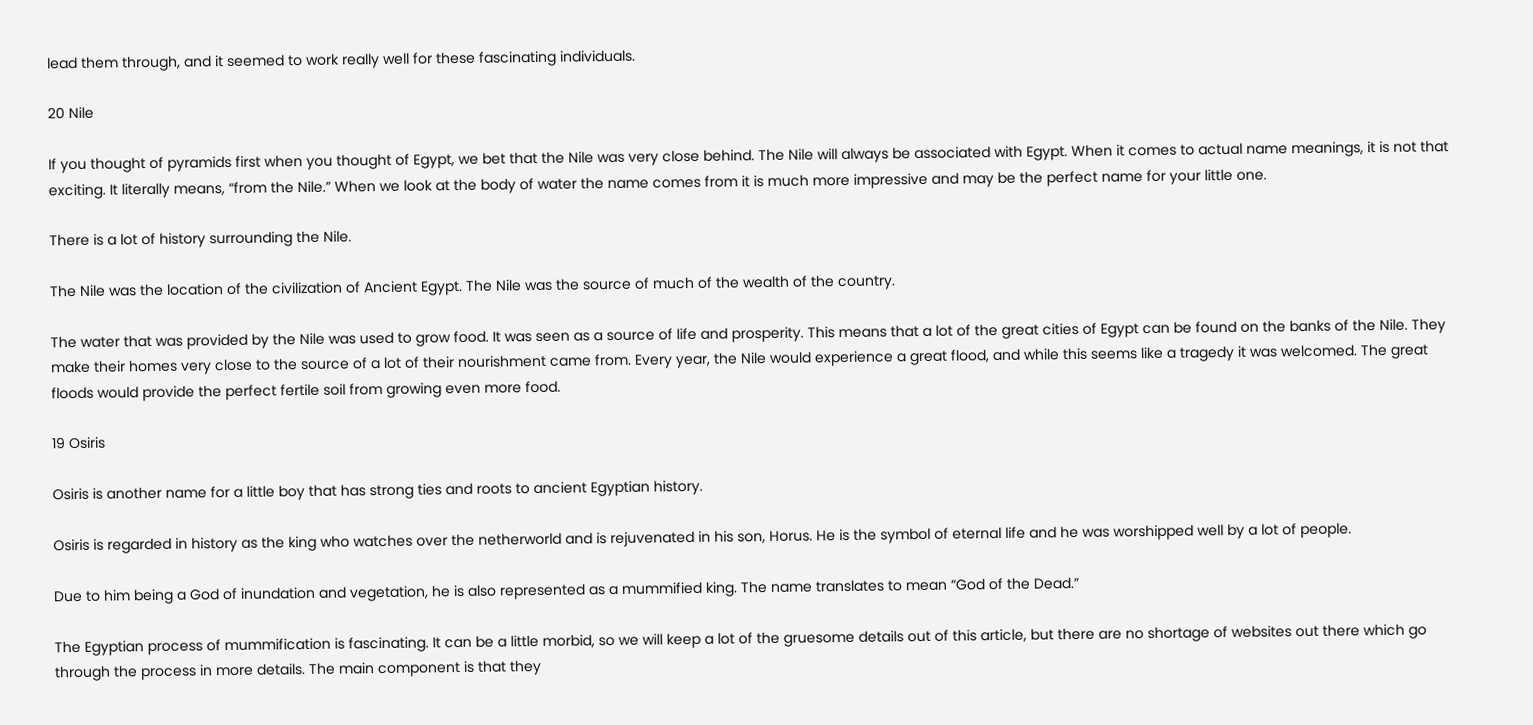lead them through, and it seemed to work really well for these fascinating individuals.

20 Nile

If you thought of pyramids first when you thought of Egypt, we bet that the Nile was very close behind. The Nile will always be associated with Egypt. When it comes to actual name meanings, it is not that exciting. It literally means, “from the Nile.” When we look at the body of water the name comes from it is much more impressive and may be the perfect name for your little one.

There is a lot of history surrounding the Nile.

The Nile was the location of the civilization of Ancient Egypt. The Nile was the source of much of the wealth of the country.

The water that was provided by the Nile was used to grow food. It was seen as a source of life and prosperity. This means that a lot of the great cities of Egypt can be found on the banks of the Nile. They make their homes very close to the source of a lot of their nourishment came from. Every year, the Nile would experience a great flood, and while this seems like a tragedy it was welcomed. The great floods would provide the perfect fertile soil from growing even more food.

19 Osiris

Osiris is another name for a little boy that has strong ties and roots to ancient Egyptian history.

Osiris is regarded in history as the king who watches over the netherworld and is rejuvenated in his son, Horus. He is the symbol of eternal life and he was worshipped well by a lot of people.

Due to him being a God of inundation and vegetation, he is also represented as a mummified king. The name translates to mean “God of the Dead.”

The Egyptian process of mummification is fascinating. It can be a little morbid, so we will keep a lot of the gruesome details out of this article, but there are no shortage of websites out there which go through the process in more details. The main component is that they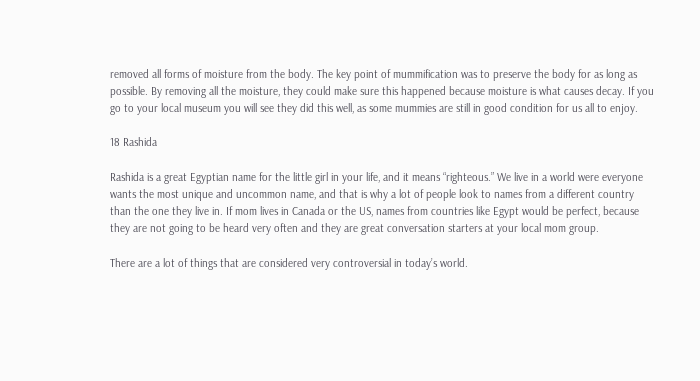removed all forms of moisture from the body. The key point of mummification was to preserve the body for as long as possible. By removing all the moisture, they could make sure this happened because moisture is what causes decay. If you go to your local museum you will see they did this well, as some mummies are still in good condition for us all to enjoy.

18 Rashida

Rashida is a great Egyptian name for the little girl in your life, and it means “righteous.” We live in a world were everyone wants the most unique and uncommon name, and that is why a lot of people look to names from a different country than the one they live in. If mom lives in Canada or the US, names from countries like Egypt would be perfect, because they are not going to be heard very often and they are great conversation starters at your local mom group.

There are a lot of things that are considered very controversial in today’s world.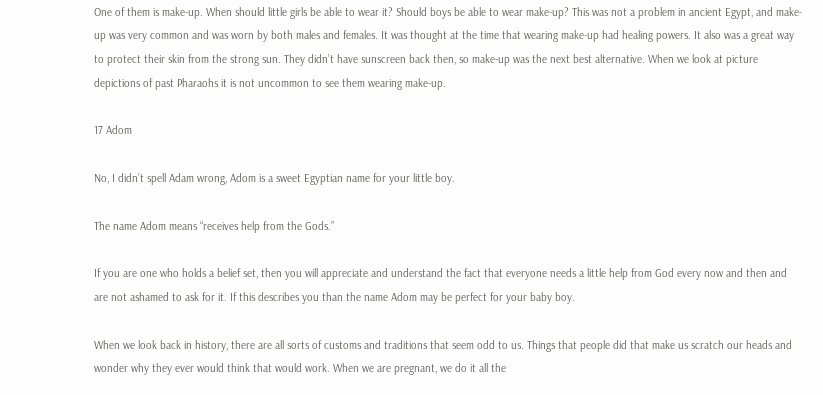One of them is make-up. When should little girls be able to wear it? Should boys be able to wear make-up? This was not a problem in ancient Egypt, and make-up was very common and was worn by both males and females. It was thought at the time that wearing make-up had healing powers. It also was a great way to protect their skin from the strong sun. They didn’t have sunscreen back then, so make-up was the next best alternative. When we look at picture depictions of past Pharaohs it is not uncommon to see them wearing make-up.

17 Adom

No, I didn’t spell Adam wrong, Adom is a sweet Egyptian name for your little boy.

The name Adom means “receives help from the Gods.”

If you are one who holds a belief set, then you will appreciate and understand the fact that everyone needs a little help from God every now and then and are not ashamed to ask for it. If this describes you than the name Adom may be perfect for your baby boy.

When we look back in history, there are all sorts of customs and traditions that seem odd to us. Things that people did that make us scratch our heads and wonder why they ever would think that would work. When we are pregnant, we do it all the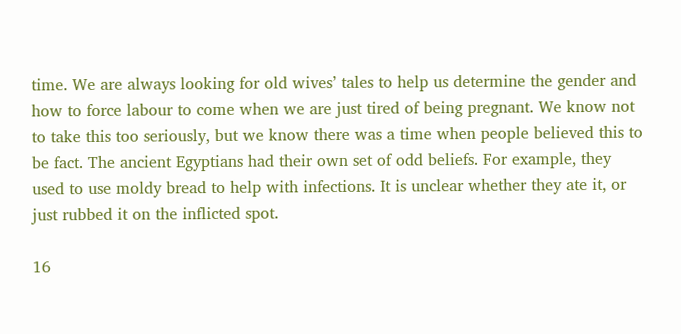time. We are always looking for old wives’ tales to help us determine the gender and how to force labour to come when we are just tired of being pregnant. We know not to take this too seriously, but we know there was a time when people believed this to be fact. The ancient Egyptians had their own set of odd beliefs. For example, they used to use moldy bread to help with infections. It is unclear whether they ate it, or just rubbed it on the inflicted spot.

16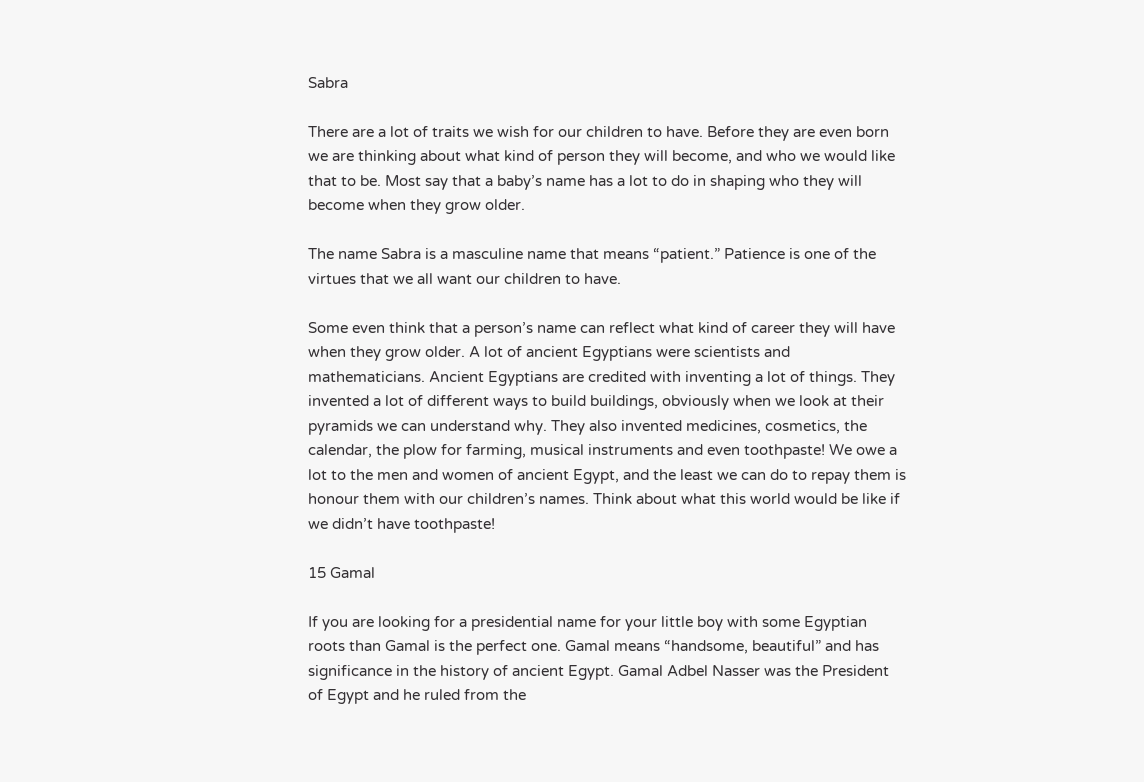Sabra

There are a lot of traits we wish for our children to have. Before they are even born we are thinking about what kind of person they will become, and who we would like that to be. Most say that a baby’s name has a lot to do in shaping who they will become when they grow older.

The name Sabra is a masculine name that means “patient.” Patience is one of the virtues that we all want our children to have.

Some even think that a person’s name can reflect what kind of career they will have when they grow older. A lot of ancient Egyptians were scientists and mathematicians. Ancient Egyptians are credited with inventing a lot of things. They invented a lot of different ways to build buildings, obviously when we look at their pyramids we can understand why. They also invented medicines, cosmetics, the calendar, the plow for farming, musical instruments and even toothpaste! We owe a lot to the men and women of ancient Egypt, and the least we can do to repay them is honour them with our children’s names. Think about what this world would be like if we didn’t have toothpaste!

15 Gamal

If you are looking for a presidential name for your little boy with some Egyptian roots than Gamal is the perfect one. Gamal means “handsome, beautiful” and has significance in the history of ancient Egypt. Gamal Adbel Nasser was the President of Egypt and he ruled from the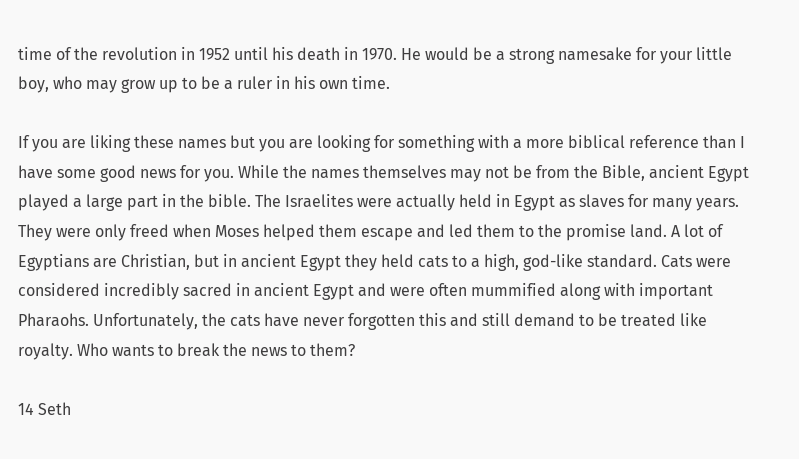time of the revolution in 1952 until his death in 1970. He would be a strong namesake for your little boy, who may grow up to be a ruler in his own time.

If you are liking these names but you are looking for something with a more biblical reference than I have some good news for you. While the names themselves may not be from the Bible, ancient Egypt played a large part in the bible. The Israelites were actually held in Egypt as slaves for many years. They were only freed when Moses helped them escape and led them to the promise land. A lot of Egyptians are Christian, but in ancient Egypt they held cats to a high, god-like standard. Cats were considered incredibly sacred in ancient Egypt and were often mummified along with important Pharaohs. Unfortunately, the cats have never forgotten this and still demand to be treated like royalty. Who wants to break the news to them?

14 Seth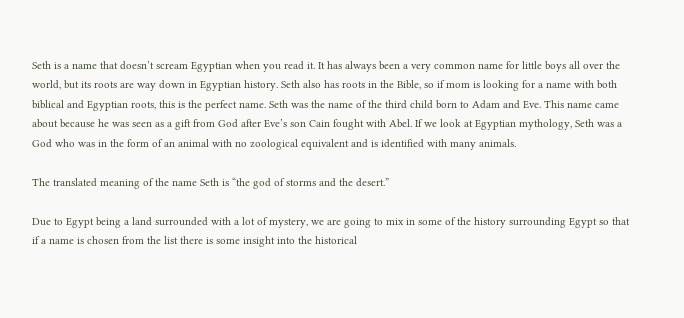Seth is a name that doesn’t scream Egyptian when you read it. It has always been a very common name for little boys all over the world, but its roots are way down in Egyptian history. Seth also has roots in the Bible, so if mom is looking for a name with both biblical and Egyptian roots, this is the perfect name. Seth was the name of the third child born to Adam and Eve. This name came about because he was seen as a gift from God after Eve’s son Cain fought with Abel. If we look at Egyptian mythology, Seth was a God who was in the form of an animal with no zoological equivalent and is identified with many animals.

The translated meaning of the name Seth is “the god of storms and the desert.”

Due to Egypt being a land surrounded with a lot of mystery, we are going to mix in some of the history surrounding Egypt so that if a name is chosen from the list there is some insight into the historical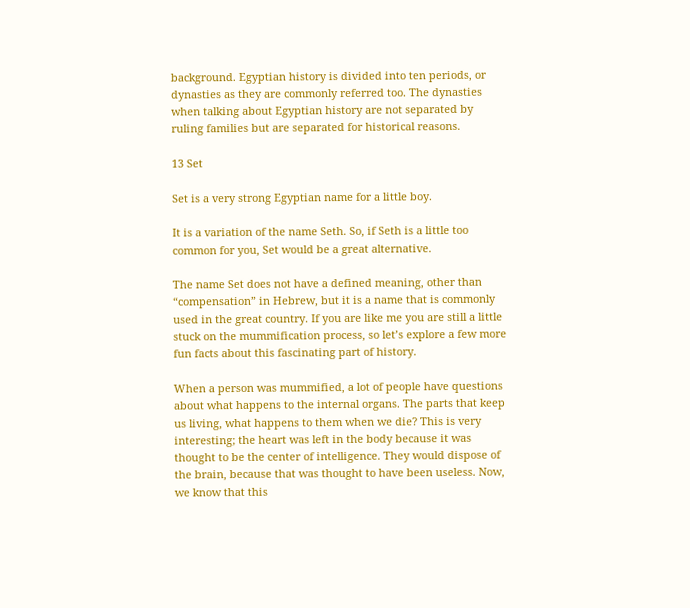background. Egyptian history is divided into ten periods, or dynasties as they are commonly referred too. The dynasties when talking about Egyptian history are not separated by ruling families but are separated for historical reasons.

13 Set

Set is a very strong Egyptian name for a little boy.

It is a variation of the name Seth. So, if Seth is a little too common for you, Set would be a great alternative.

The name Set does not have a defined meaning, other than “compensation” in Hebrew, but it is a name that is commonly used in the great country. If you are like me you are still a little stuck on the mummification process, so let’s explore a few more fun facts about this fascinating part of history.

When a person was mummified, a lot of people have questions about what happens to the internal organs. The parts that keep us living, what happens to them when we die? This is very interesting; the heart was left in the body because it was thought to be the center of intelligence. They would dispose of the brain, because that was thought to have been useless. Now, we know that this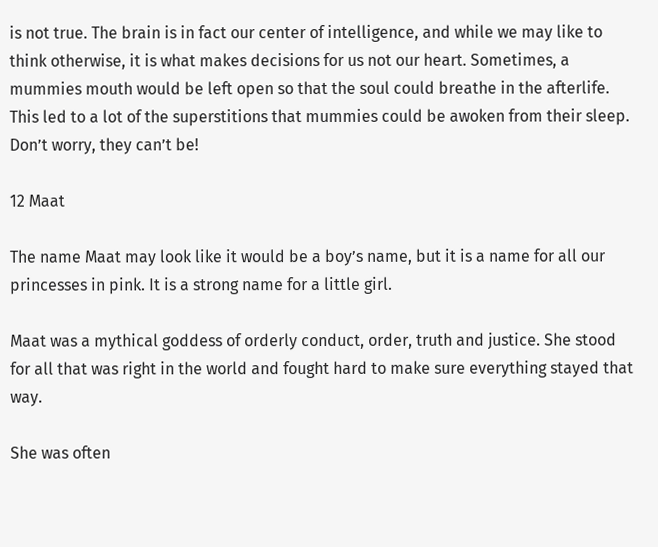is not true. The brain is in fact our center of intelligence, and while we may like to think otherwise, it is what makes decisions for us not our heart. Sometimes, a mummies mouth would be left open so that the soul could breathe in the afterlife. This led to a lot of the superstitions that mummies could be awoken from their sleep. Don’t worry, they can’t be!

12 Maat

The name Maat may look like it would be a boy’s name, but it is a name for all our princesses in pink. It is a strong name for a little girl.

Maat was a mythical goddess of orderly conduct, order, truth and justice. She stood for all that was right in the world and fought hard to make sure everything stayed that way.

She was often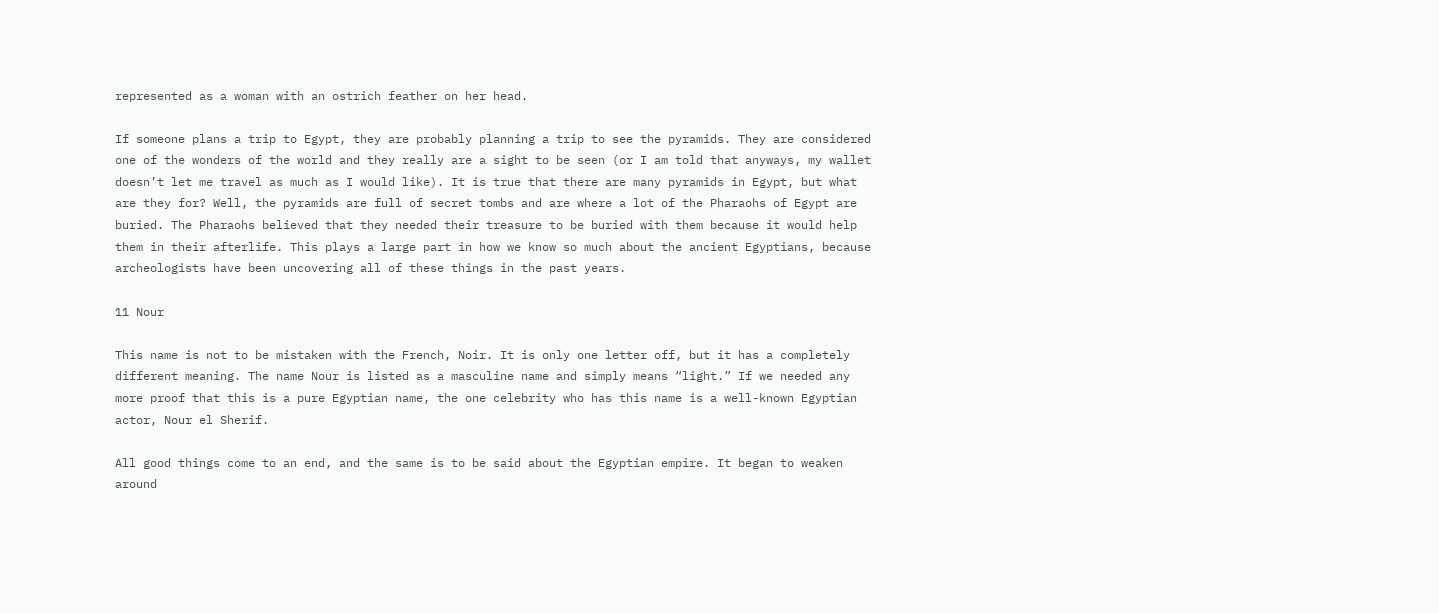represented as a woman with an ostrich feather on her head.

If someone plans a trip to Egypt, they are probably planning a trip to see the pyramids. They are considered one of the wonders of the world and they really are a sight to be seen (or I am told that anyways, my wallet doesn’t let me travel as much as I would like). It is true that there are many pyramids in Egypt, but what are they for? Well, the pyramids are full of secret tombs and are where a lot of the Pharaohs of Egypt are buried. The Pharaohs believed that they needed their treasure to be buried with them because it would help them in their afterlife. This plays a large part in how we know so much about the ancient Egyptians, because archeologists have been uncovering all of these things in the past years.

11 Nour

This name is not to be mistaken with the French, Noir. It is only one letter off, but it has a completely different meaning. The name Nour is listed as a masculine name and simply means “light.” If we needed any more proof that this is a pure Egyptian name, the one celebrity who has this name is a well-known Egyptian actor, Nour el Sherif.

All good things come to an end, and the same is to be said about the Egyptian empire. It began to weaken around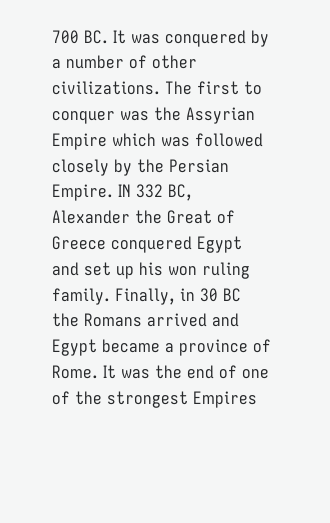700 BC. It was conquered by a number of other civilizations. The first to conquer was the Assyrian Empire which was followed closely by the Persian Empire. IN 332 BC, Alexander the Great of Greece conquered Egypt and set up his won ruling family. Finally, in 30 BC the Romans arrived and Egypt became a province of Rome. It was the end of one of the strongest Empires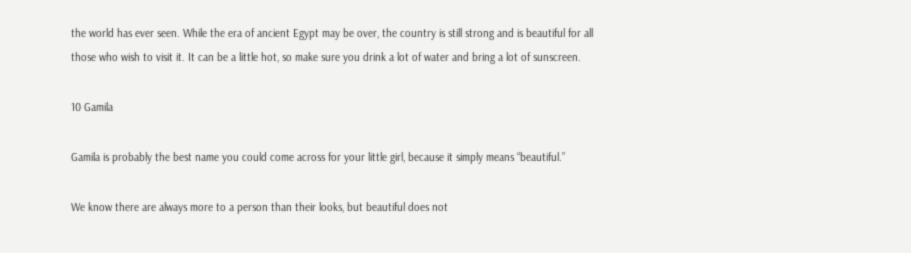the world has ever seen. While the era of ancient Egypt may be over, the country is still strong and is beautiful for all those who wish to visit it. It can be a little hot, so make sure you drink a lot of water and bring a lot of sunscreen.

10 Gamila

Gamila is probably the best name you could come across for your little girl, because it simply means “beautiful.”

We know there are always more to a person than their looks, but beautiful does not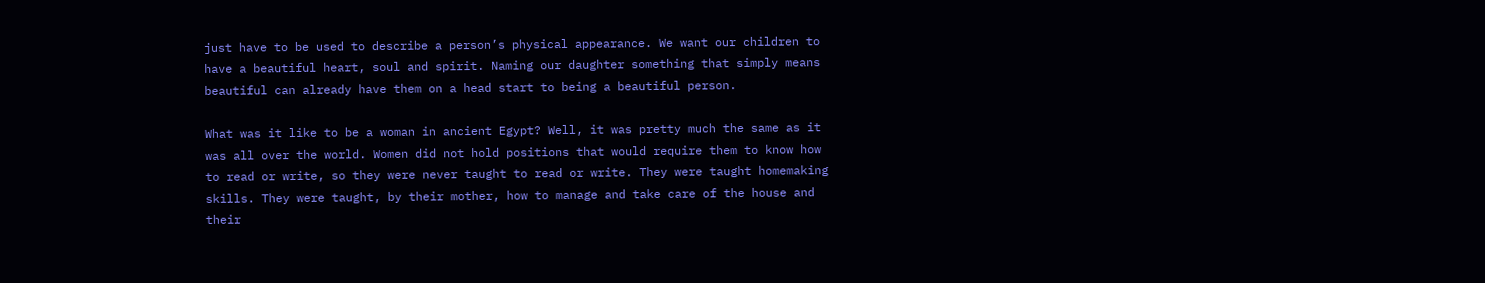just have to be used to describe a person’s physical appearance. We want our children to have a beautiful heart, soul and spirit. Naming our daughter something that simply means beautiful can already have them on a head start to being a beautiful person.

What was it like to be a woman in ancient Egypt? Well, it was pretty much the same as it was all over the world. Women did not hold positions that would require them to know how to read or write, so they were never taught to read or write. They were taught homemaking skills. They were taught, by their mother, how to manage and take care of the house and their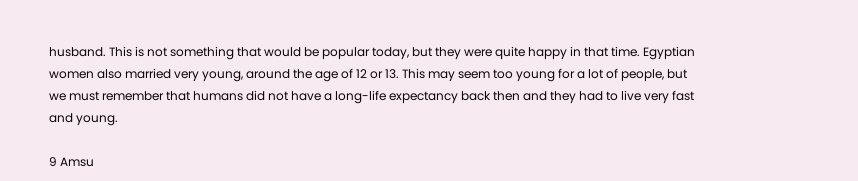husband. This is not something that would be popular today, but they were quite happy in that time. Egyptian women also married very young, around the age of 12 or 13. This may seem too young for a lot of people, but we must remember that humans did not have a long-life expectancy back then and they had to live very fast and young.

9 Amsu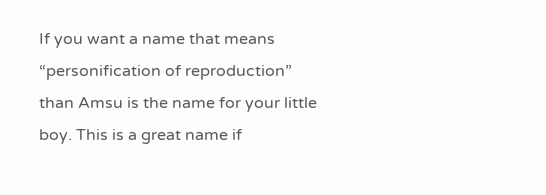If you want a name that means “personification of reproduction” than Amsu is the name for your little boy. This is a great name if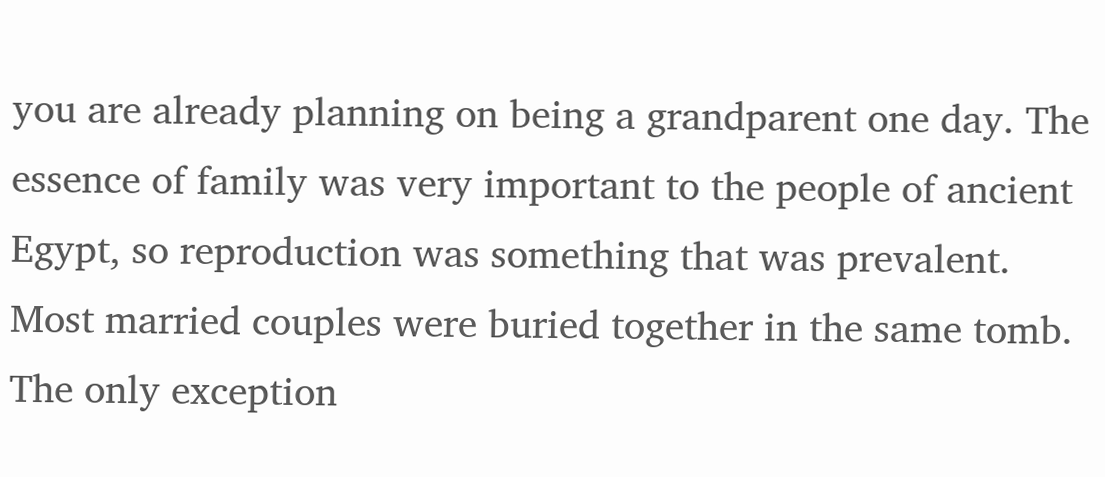you are already planning on being a grandparent one day. The essence of family was very important to the people of ancient Egypt, so reproduction was something that was prevalent. Most married couples were buried together in the same tomb. The only exception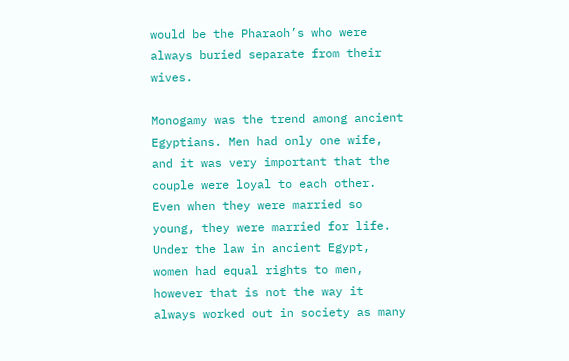would be the Pharaoh’s who were always buried separate from their wives.

Monogamy was the trend among ancient Egyptians. Men had only one wife, and it was very important that the couple were loyal to each other. Even when they were married so young, they were married for life. Under the law in ancient Egypt, women had equal rights to men, however that is not the way it always worked out in society as many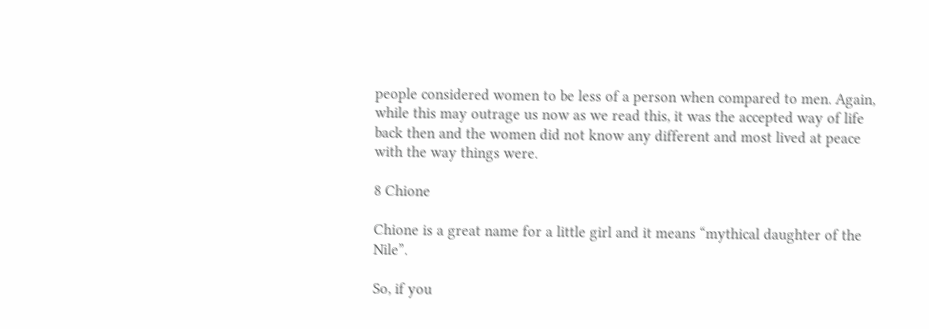people considered women to be less of a person when compared to men. Again, while this may outrage us now as we read this, it was the accepted way of life back then and the women did not know any different and most lived at peace with the way things were.

8 Chione

Chione is a great name for a little girl and it means “mythical daughter of the Nile”.

So, if you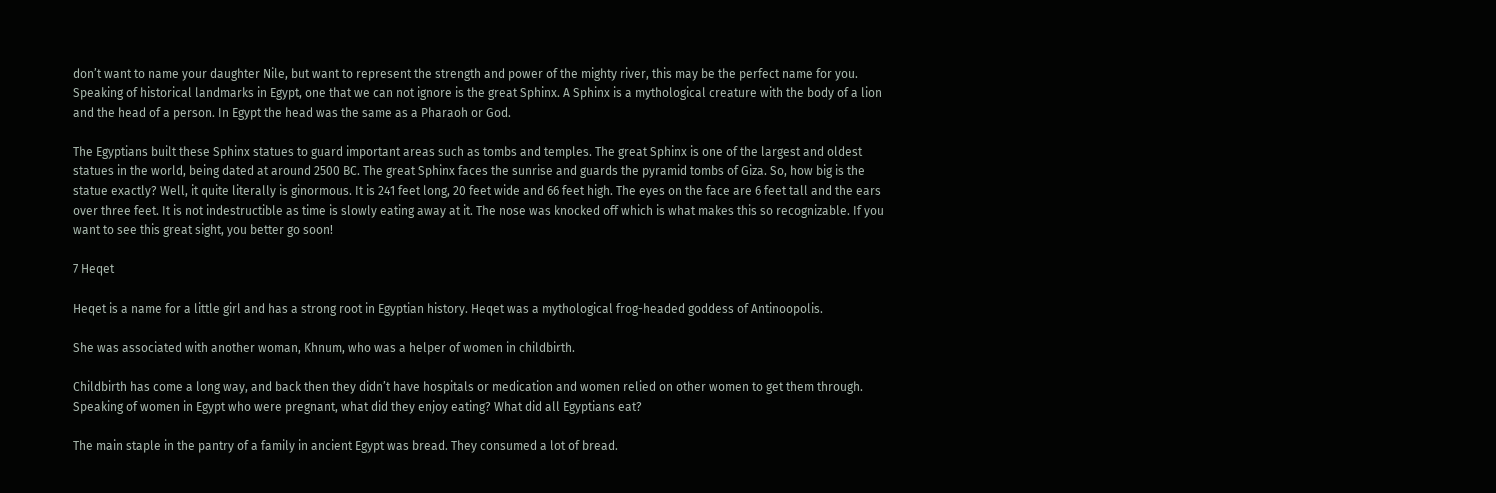don’t want to name your daughter Nile, but want to represent the strength and power of the mighty river, this may be the perfect name for you. Speaking of historical landmarks in Egypt, one that we can not ignore is the great Sphinx. A Sphinx is a mythological creature with the body of a lion and the head of a person. In Egypt the head was the same as a Pharaoh or God.

The Egyptians built these Sphinx statues to guard important areas such as tombs and temples. The great Sphinx is one of the largest and oldest statues in the world, being dated at around 2500 BC. The great Sphinx faces the sunrise and guards the pyramid tombs of Giza. So, how big is the statue exactly? Well, it quite literally is ginormous. It is 241 feet long, 20 feet wide and 66 feet high. The eyes on the face are 6 feet tall and the ears over three feet. It is not indestructible as time is slowly eating away at it. The nose was knocked off which is what makes this so recognizable. If you want to see this great sight, you better go soon!

7 Heqet

Heqet is a name for a little girl and has a strong root in Egyptian history. Heqet was a mythological frog-headed goddess of Antinoopolis.

She was associated with another woman, Khnum, who was a helper of women in childbirth.

Childbirth has come a long way, and back then they didn’t have hospitals or medication and women relied on other women to get them through. Speaking of women in Egypt who were pregnant, what did they enjoy eating? What did all Egyptians eat?

The main staple in the pantry of a family in ancient Egypt was bread. They consumed a lot of bread.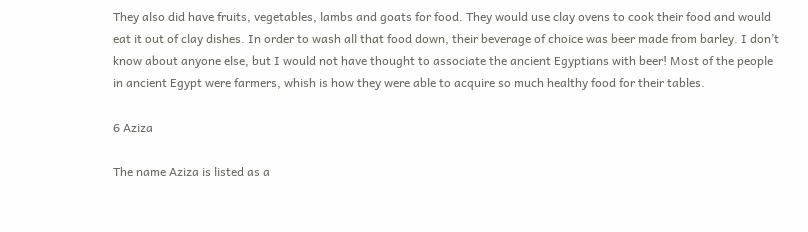They also did have fruits, vegetables, lambs and goats for food. They would use clay ovens to cook their food and would eat it out of clay dishes. In order to wash all that food down, their beverage of choice was beer made from barley. I don’t know about anyone else, but I would not have thought to associate the ancient Egyptians with beer! Most of the people in ancient Egypt were farmers, whish is how they were able to acquire so much healthy food for their tables.

6 Aziza

The name Aziza is listed as a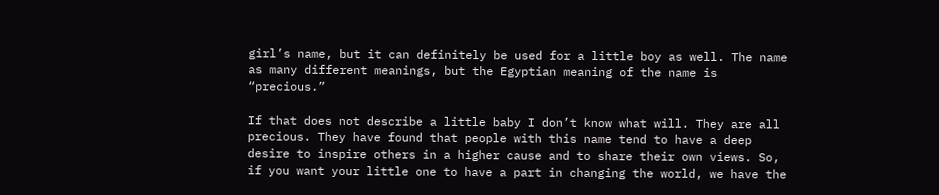girl’s name, but it can definitely be used for a little boy as well. The name as many different meanings, but the Egyptian meaning of the name is “precious.”

If that does not describe a little baby I don’t know what will. They are all precious. They have found that people with this name tend to have a deep desire to inspire others in a higher cause and to share their own views. So, if you want your little one to have a part in changing the world, we have the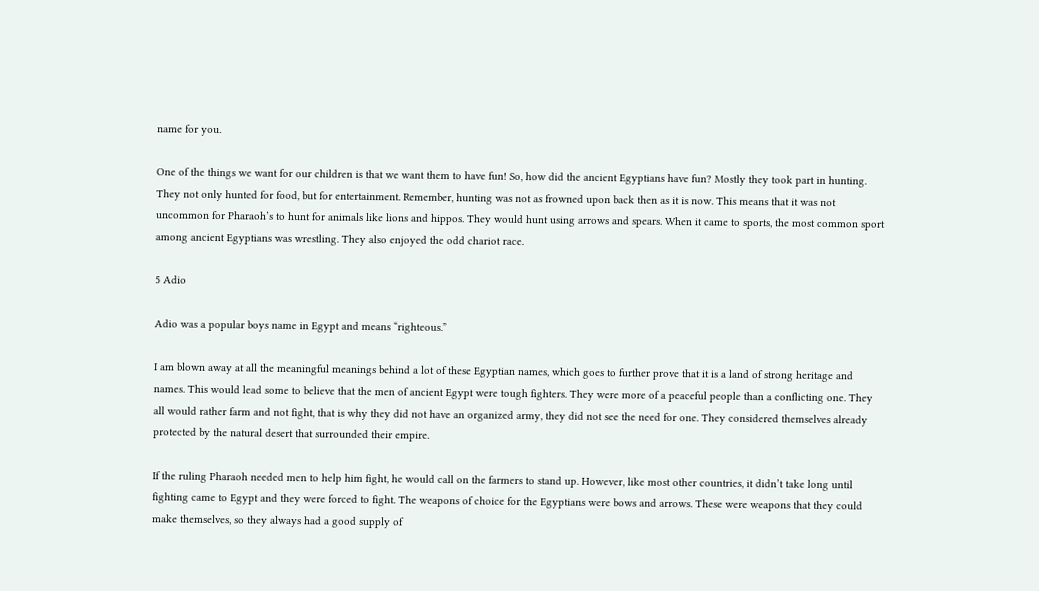name for you.

One of the things we want for our children is that we want them to have fun! So, how did the ancient Egyptians have fun? Mostly they took part in hunting. They not only hunted for food, but for entertainment. Remember, hunting was not as frowned upon back then as it is now. This means that it was not uncommon for Pharaoh’s to hunt for animals like lions and hippos. They would hunt using arrows and spears. When it came to sports, the most common sport among ancient Egyptians was wrestling. They also enjoyed the odd chariot race.

5 Adio

Adio was a popular boys name in Egypt and means “righteous.”

I am blown away at all the meaningful meanings behind a lot of these Egyptian names, which goes to further prove that it is a land of strong heritage and names. This would lead some to believe that the men of ancient Egypt were tough fighters. They were more of a peaceful people than a conflicting one. They all would rather farm and not fight, that is why they did not have an organized army, they did not see the need for one. They considered themselves already protected by the natural desert that surrounded their empire.

If the ruling Pharaoh needed men to help him fight, he would call on the farmers to stand up. However, like most other countries, it didn’t take long until fighting came to Egypt and they were forced to fight. The weapons of choice for the Egyptians were bows and arrows. These were weapons that they could make themselves, so they always had a good supply of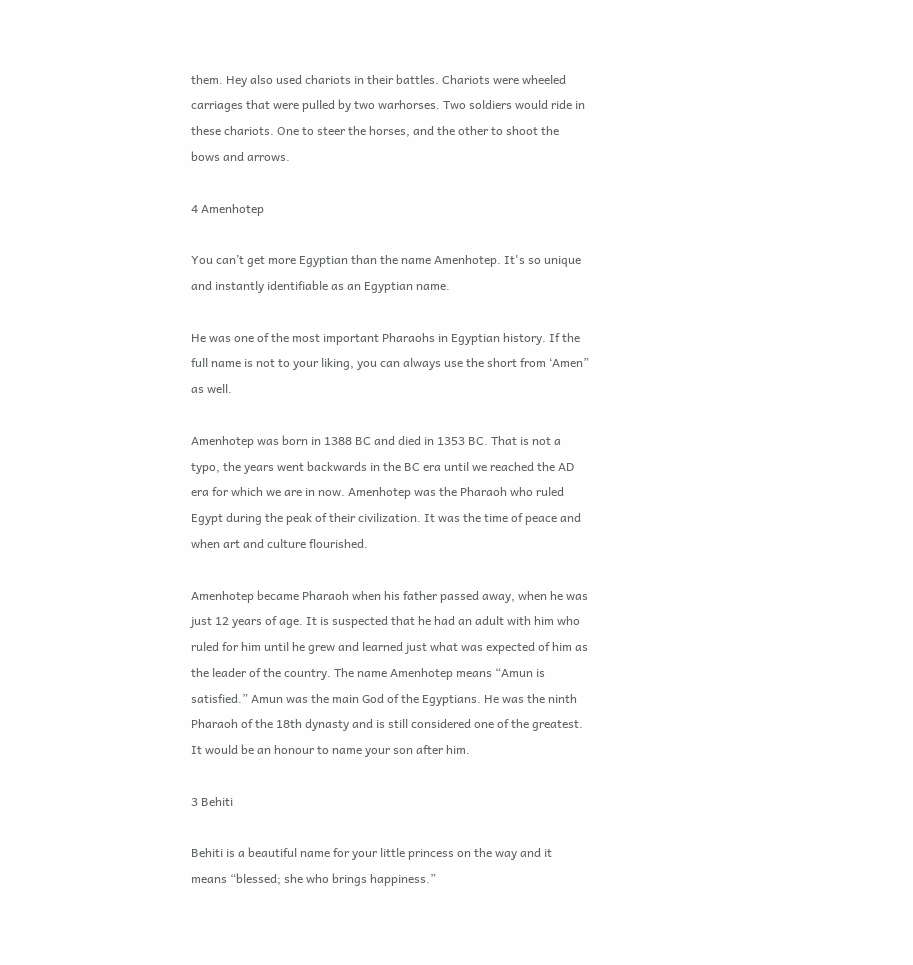them. Hey also used chariots in their battles. Chariots were wheeled carriages that were pulled by two warhorses. Two soldiers would ride in these chariots. One to steer the horses, and the other to shoot the bows and arrows.

4 Amenhotep

You can’t get more Egyptian than the name Amenhotep. It's so unique and instantly identifiable as an Egyptian name.

He was one of the most important Pharaohs in Egyptian history. If the full name is not to your liking, you can always use the short from ‘Amen” as well.

Amenhotep was born in 1388 BC and died in 1353 BC. That is not a typo, the years went backwards in the BC era until we reached the AD era for which we are in now. Amenhotep was the Pharaoh who ruled Egypt during the peak of their civilization. It was the time of peace and when art and culture flourished.

Amenhotep became Pharaoh when his father passed away, when he was just 12 years of age. It is suspected that he had an adult with him who ruled for him until he grew and learned just what was expected of him as the leader of the country. The name Amenhotep means “Amun is satisfied.” Amun was the main God of the Egyptians. He was the ninth Pharaoh of the 18th dynasty and is still considered one of the greatest. It would be an honour to name your son after him.

3 Behiti

Behiti is a beautiful name for your little princess on the way and it means “blessed; she who brings happiness.”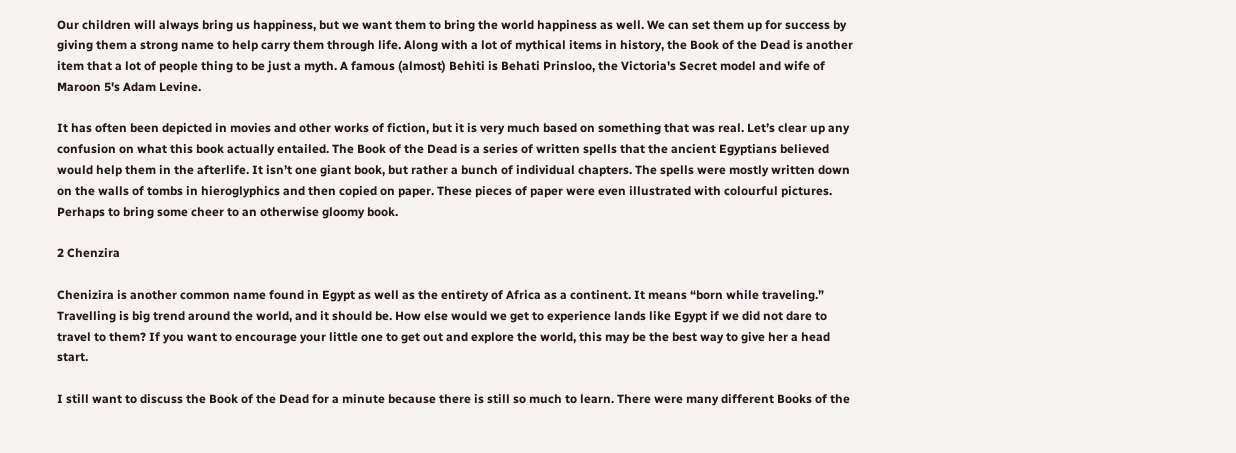Our children will always bring us happiness, but we want them to bring the world happiness as well. We can set them up for success by giving them a strong name to help carry them through life. Along with a lot of mythical items in history, the Book of the Dead is another item that a lot of people thing to be just a myth. A famous (almost) Behiti is Behati Prinsloo, the Victoria's Secret model and wife of Maroon 5's Adam Levine.

It has often been depicted in movies and other works of fiction, but it is very much based on something that was real. Let’s clear up any confusion on what this book actually entailed. The Book of the Dead is a series of written spells that the ancient Egyptians believed would help them in the afterlife. It isn’t one giant book, but rather a bunch of individual chapters. The spells were mostly written down on the walls of tombs in hieroglyphics and then copied on paper. These pieces of paper were even illustrated with colourful pictures. Perhaps to bring some cheer to an otherwise gloomy book.

2 Chenzira

Chenizira is another common name found in Egypt as well as the entirety of Africa as a continent. It means “born while traveling.” Travelling is big trend around the world, and it should be. How else would we get to experience lands like Egypt if we did not dare to travel to them? If you want to encourage your little one to get out and explore the world, this may be the best way to give her a head start.

I still want to discuss the Book of the Dead for a minute because there is still so much to learn. There were many different Books of the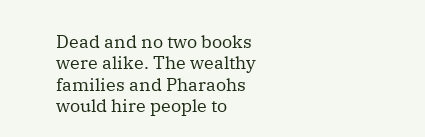Dead and no two books were alike. The wealthy families and Pharaohs would hire people to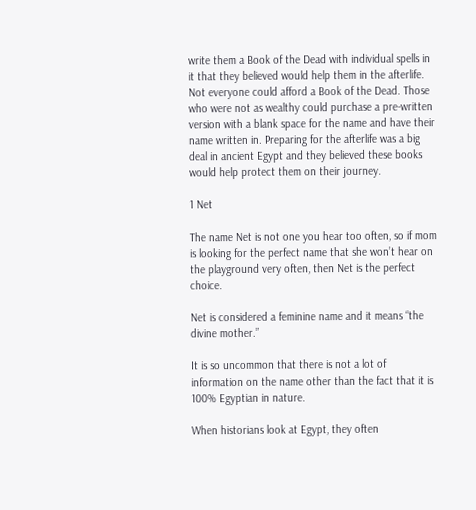write them a Book of the Dead with individual spells in it that they believed would help them in the afterlife. Not everyone could afford a Book of the Dead. Those who were not as wealthy could purchase a pre-written version with a blank space for the name and have their name written in. Preparing for the afterlife was a big deal in ancient Egypt and they believed these books would help protect them on their journey.

1 Net

The name Net is not one you hear too often, so if mom is looking for the perfect name that she won’t hear on the playground very often, then Net is the perfect choice.

Net is considered a feminine name and it means “the divine mother.”

It is so uncommon that there is not a lot of information on the name other than the fact that it is 100% Egyptian in nature.

When historians look at Egypt, they often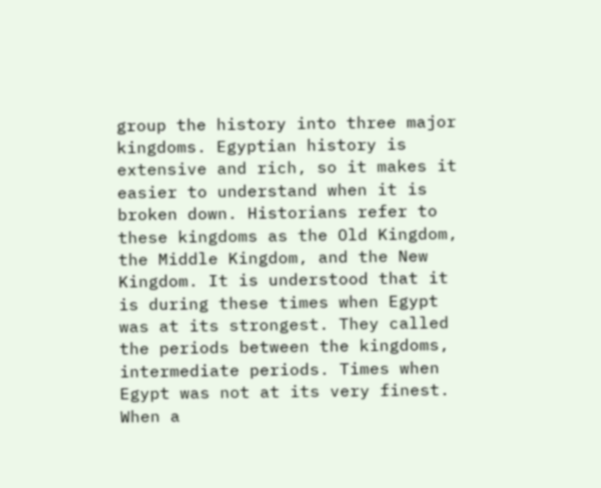group the history into three major kingdoms. Egyptian history is extensive and rich, so it makes it easier to understand when it is broken down. Historians refer to these kingdoms as the Old Kingdom, the Middle Kingdom, and the New Kingdom. It is understood that it is during these times when Egypt was at its strongest. They called the periods between the kingdoms, intermediate periods. Times when Egypt was not at its very finest. When a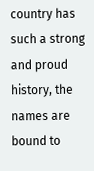country has such a strong and proud history, the names are bound to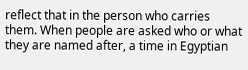reflect that in the person who carries them. When people are asked who or what they are named after, a time in Egyptian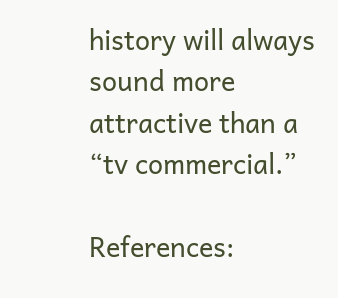history will always sound more attractive than a “tv commercial.”

References: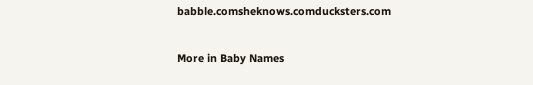babble.comsheknows.comducksters.com

More in Baby Names